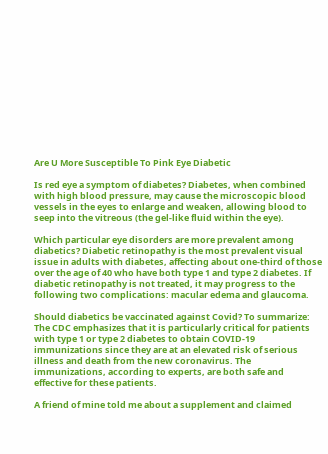Are U More Susceptible To Pink Eye Diabetic

Is red eye a symptom of diabetes? Diabetes, when combined with high blood pressure, may cause the microscopic blood vessels in the eyes to enlarge and weaken, allowing blood to seep into the vitreous (the gel-like fluid within the eye).

Which particular eye disorders are more prevalent among diabetics? Diabetic retinopathy is the most prevalent visual issue in adults with diabetes, affecting about one-third of those over the age of 40 who have both type 1 and type 2 diabetes. If diabetic retinopathy is not treated, it may progress to the following two complications: macular edema and glaucoma.

Should diabetics be vaccinated against Covid? To summarize: The CDC emphasizes that it is particularly critical for patients with type 1 or type 2 diabetes to obtain COVID-19 immunizations since they are at an elevated risk of serious illness and death from the new coronavirus. The immunizations, according to experts, are both safe and effective for these patients.

A friend of mine told me about a supplement and claimed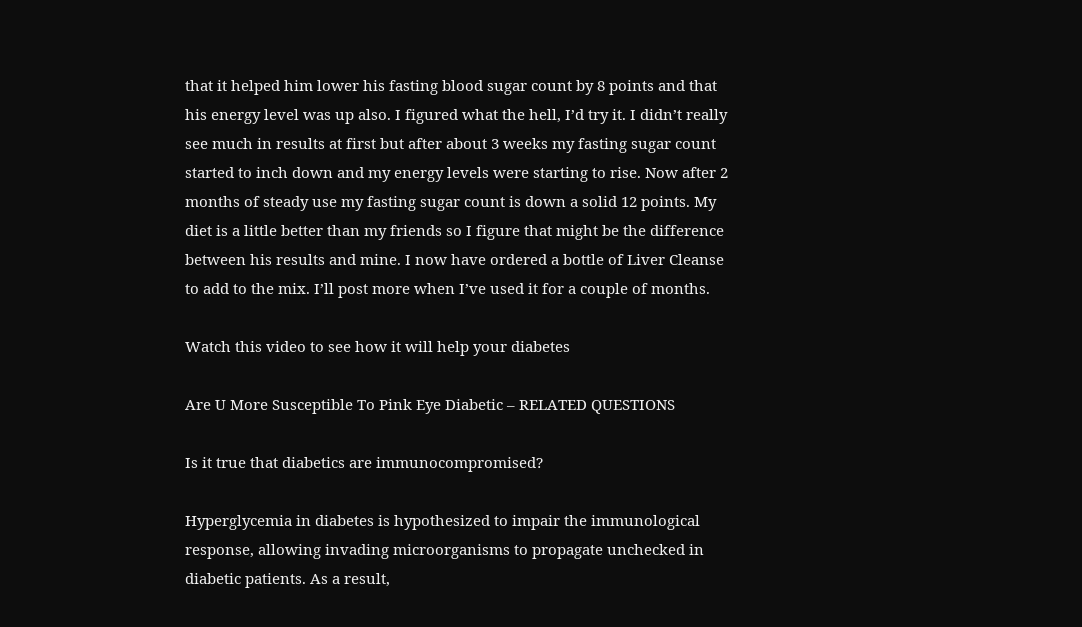that it helped him lower his fasting blood sugar count by 8 points and that his energy level was up also. I figured what the hell, I’d try it. I didn’t really see much in results at first but after about 3 weeks my fasting sugar count started to inch down and my energy levels were starting to rise. Now after 2 months of steady use my fasting sugar count is down a solid 12 points. My diet is a little better than my friends so I figure that might be the difference between his results and mine. I now have ordered a bottle of Liver Cleanse to add to the mix. I’ll post more when I’ve used it for a couple of months.

Watch this video to see how it will help your diabetes

Are U More Susceptible To Pink Eye Diabetic – RELATED QUESTIONS

Is it true that diabetics are immunocompromised?

Hyperglycemia in diabetes is hypothesized to impair the immunological response, allowing invading microorganisms to propagate unchecked in diabetic patients. As a result,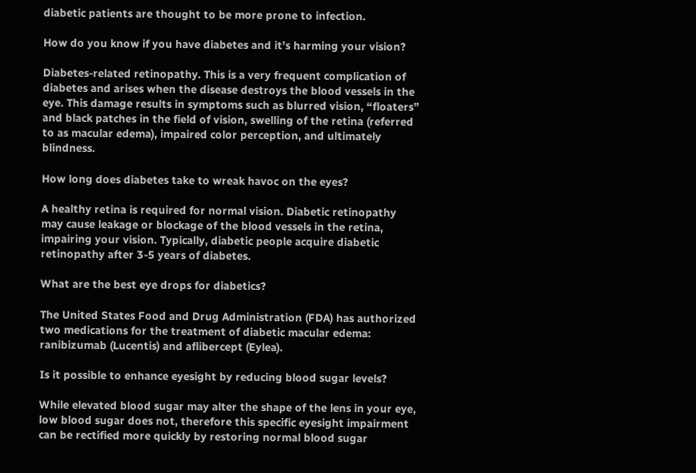diabetic patients are thought to be more prone to infection.

How do you know if you have diabetes and it’s harming your vision?

Diabetes-related retinopathy. This is a very frequent complication of diabetes and arises when the disease destroys the blood vessels in the eye. This damage results in symptoms such as blurred vision, “floaters” and black patches in the field of vision, swelling of the retina (referred to as macular edema), impaired color perception, and ultimately blindness.

How long does diabetes take to wreak havoc on the eyes?

A healthy retina is required for normal vision. Diabetic retinopathy may cause leakage or blockage of the blood vessels in the retina, impairing your vision. Typically, diabetic people acquire diabetic retinopathy after 3-5 years of diabetes.

What are the best eye drops for diabetics?

The United States Food and Drug Administration (FDA) has authorized two medications for the treatment of diabetic macular edema: ranibizumab (Lucentis) and aflibercept (Eylea).

Is it possible to enhance eyesight by reducing blood sugar levels?

While elevated blood sugar may alter the shape of the lens in your eye, low blood sugar does not, therefore this specific eyesight impairment can be rectified more quickly by restoring normal blood sugar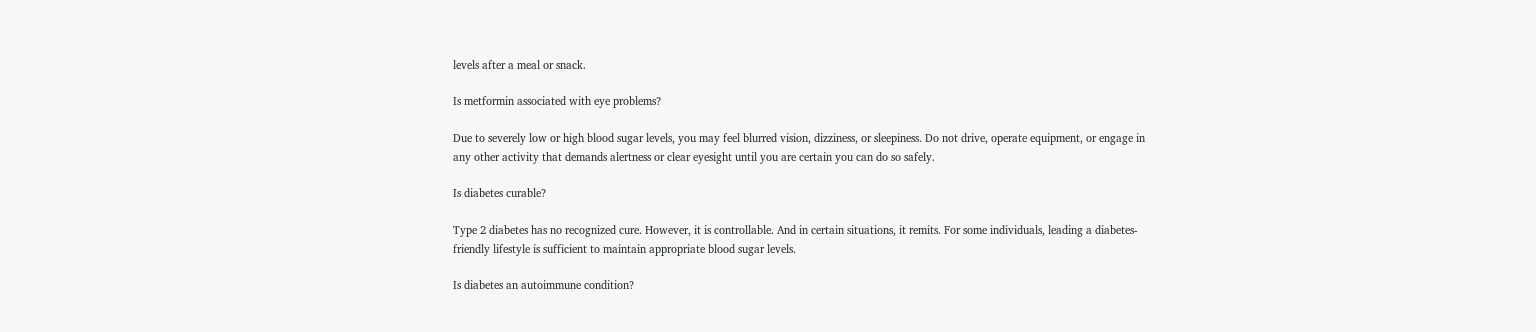levels after a meal or snack.

Is metformin associated with eye problems?

Due to severely low or high blood sugar levels, you may feel blurred vision, dizziness, or sleepiness. Do not drive, operate equipment, or engage in any other activity that demands alertness or clear eyesight until you are certain you can do so safely.

Is diabetes curable?

Type 2 diabetes has no recognized cure. However, it is controllable. And in certain situations, it remits. For some individuals, leading a diabetes-friendly lifestyle is sufficient to maintain appropriate blood sugar levels.

Is diabetes an autoimmune condition?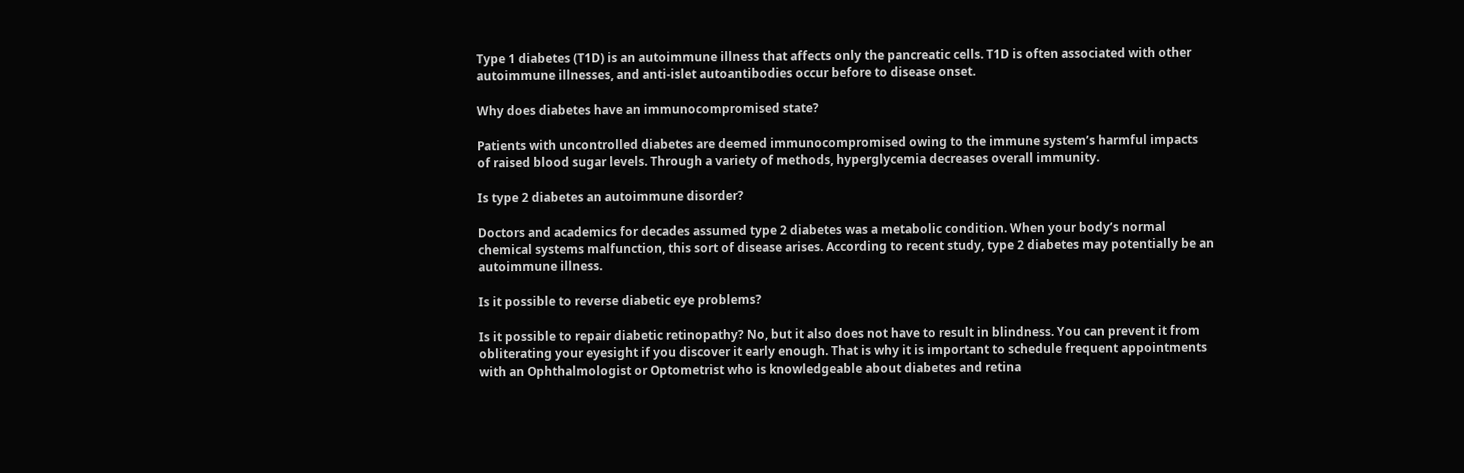Type 1 diabetes (T1D) is an autoimmune illness that affects only the pancreatic cells. T1D is often associated with other autoimmune illnesses, and anti-islet autoantibodies occur before to disease onset.

Why does diabetes have an immunocompromised state?

Patients with uncontrolled diabetes are deemed immunocompromised owing to the immune system’s harmful impacts of raised blood sugar levels. Through a variety of methods, hyperglycemia decreases overall immunity.

Is type 2 diabetes an autoimmune disorder?

Doctors and academics for decades assumed type 2 diabetes was a metabolic condition. When your body’s normal chemical systems malfunction, this sort of disease arises. According to recent study, type 2 diabetes may potentially be an autoimmune illness.

Is it possible to reverse diabetic eye problems?

Is it possible to repair diabetic retinopathy? No, but it also does not have to result in blindness. You can prevent it from obliterating your eyesight if you discover it early enough. That is why it is important to schedule frequent appointments with an Ophthalmologist or Optometrist who is knowledgeable about diabetes and retina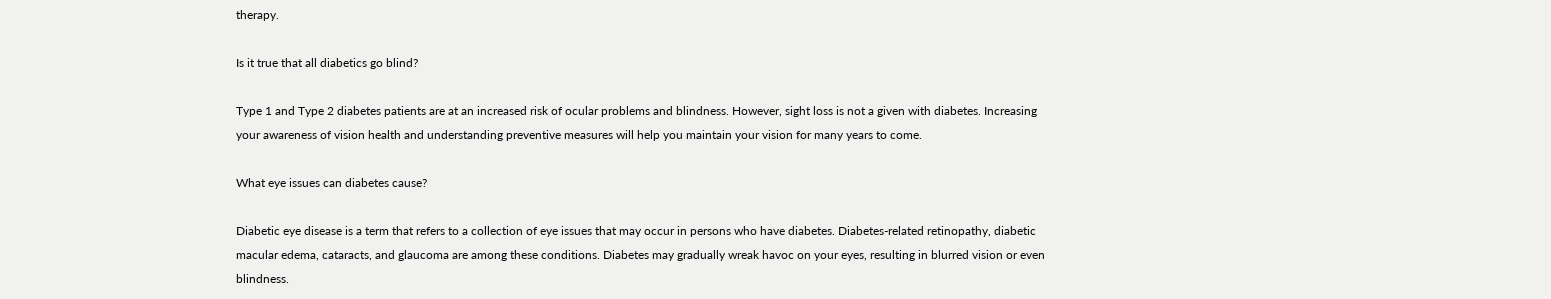therapy.

Is it true that all diabetics go blind?

Type 1 and Type 2 diabetes patients are at an increased risk of ocular problems and blindness. However, sight loss is not a given with diabetes. Increasing your awareness of vision health and understanding preventive measures will help you maintain your vision for many years to come.

What eye issues can diabetes cause?

Diabetic eye disease is a term that refers to a collection of eye issues that may occur in persons who have diabetes. Diabetes-related retinopathy, diabetic macular edema, cataracts, and glaucoma are among these conditions. Diabetes may gradually wreak havoc on your eyes, resulting in blurred vision or even blindness.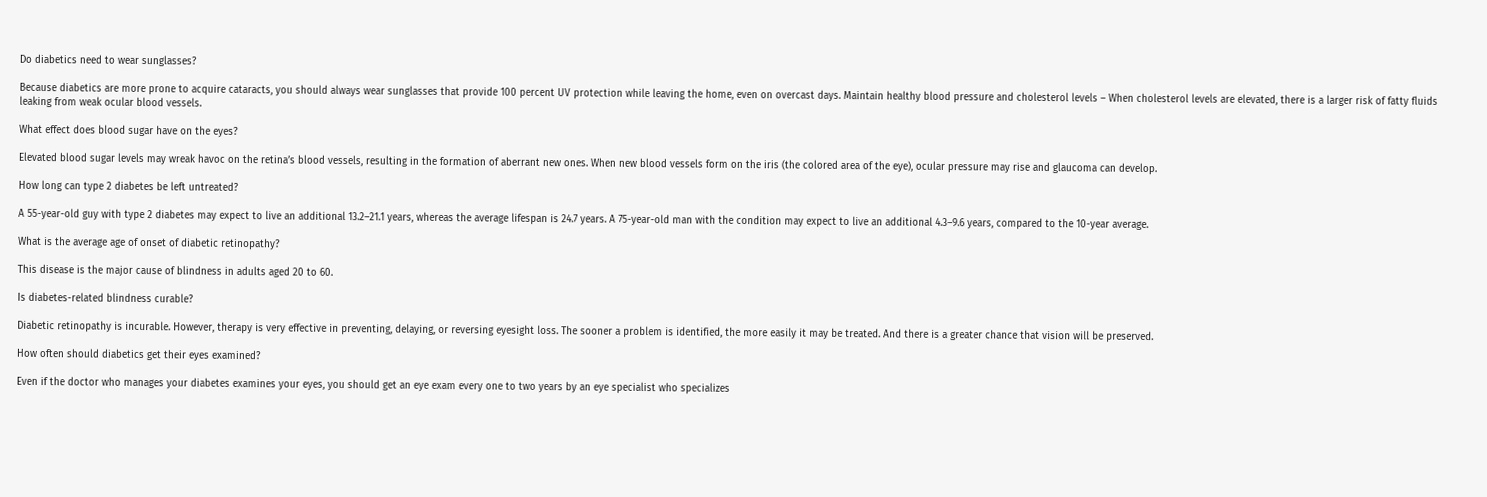Do diabetics need to wear sunglasses?

Because diabetics are more prone to acquire cataracts, you should always wear sunglasses that provide 100 percent UV protection while leaving the home, even on overcast days. Maintain healthy blood pressure and cholesterol levels – When cholesterol levels are elevated, there is a larger risk of fatty fluids leaking from weak ocular blood vessels.

What effect does blood sugar have on the eyes?

Elevated blood sugar levels may wreak havoc on the retina’s blood vessels, resulting in the formation of aberrant new ones. When new blood vessels form on the iris (the colored area of the eye), ocular pressure may rise and glaucoma can develop.

How long can type 2 diabetes be left untreated?

A 55-year-old guy with type 2 diabetes may expect to live an additional 13.2–21.1 years, whereas the average lifespan is 24.7 years. A 75-year-old man with the condition may expect to live an additional 4.3–9.6 years, compared to the 10-year average.

What is the average age of onset of diabetic retinopathy?

This disease is the major cause of blindness in adults aged 20 to 60.

Is diabetes-related blindness curable?

Diabetic retinopathy is incurable. However, therapy is very effective in preventing, delaying, or reversing eyesight loss. The sooner a problem is identified, the more easily it may be treated. And there is a greater chance that vision will be preserved.

How often should diabetics get their eyes examined?

Even if the doctor who manages your diabetes examines your eyes, you should get an eye exam every one to two years by an eye specialist who specializes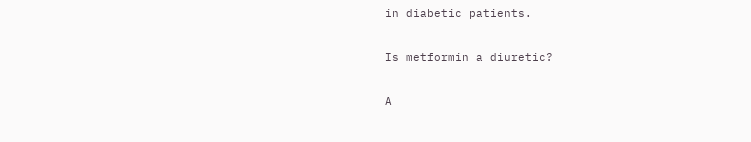in diabetic patients.

Is metformin a diuretic?

A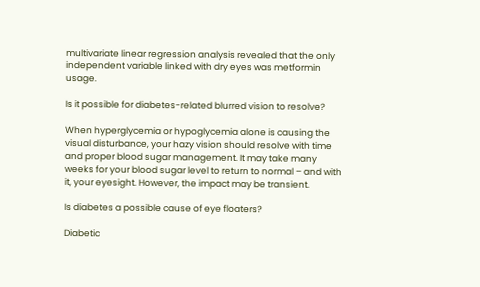multivariate linear regression analysis revealed that the only independent variable linked with dry eyes was metformin usage.

Is it possible for diabetes-related blurred vision to resolve?

When hyperglycemia or hypoglycemia alone is causing the visual disturbance, your hazy vision should resolve with time and proper blood sugar management. It may take many weeks for your blood sugar level to return to normal – and with it, your eyesight. However, the impact may be transient.

Is diabetes a possible cause of eye floaters?

Diabetic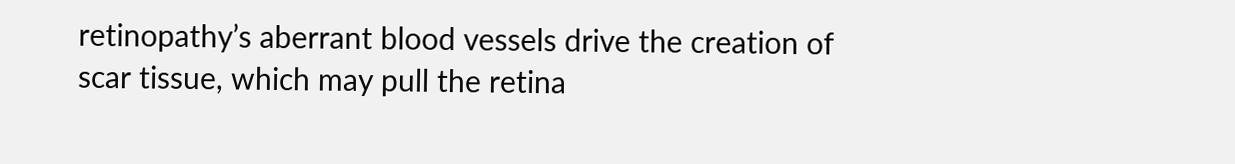retinopathy’s aberrant blood vessels drive the creation of scar tissue, which may pull the retina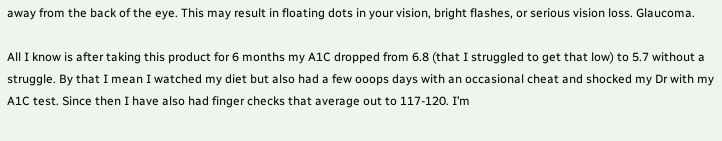away from the back of the eye. This may result in floating dots in your vision, bright flashes, or serious vision loss. Glaucoma.

All I know is after taking this product for 6 months my A1C dropped from 6.8 (that I struggled to get that low) to 5.7 without a struggle. By that I mean I watched my diet but also had a few ooops days with an occasional cheat and shocked my Dr with my A1C test. Since then I have also had finger checks that average out to 117-120. I’m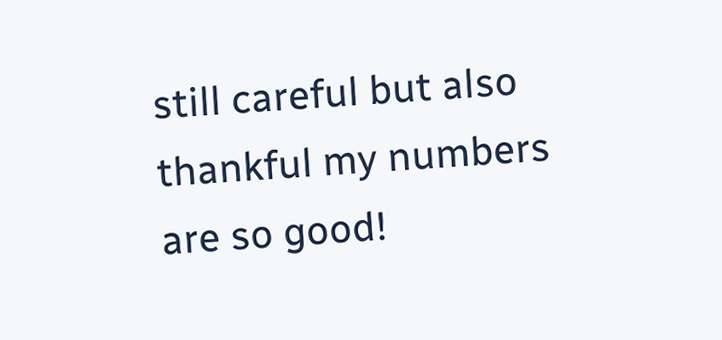still careful but also thankful my numbers are so good!